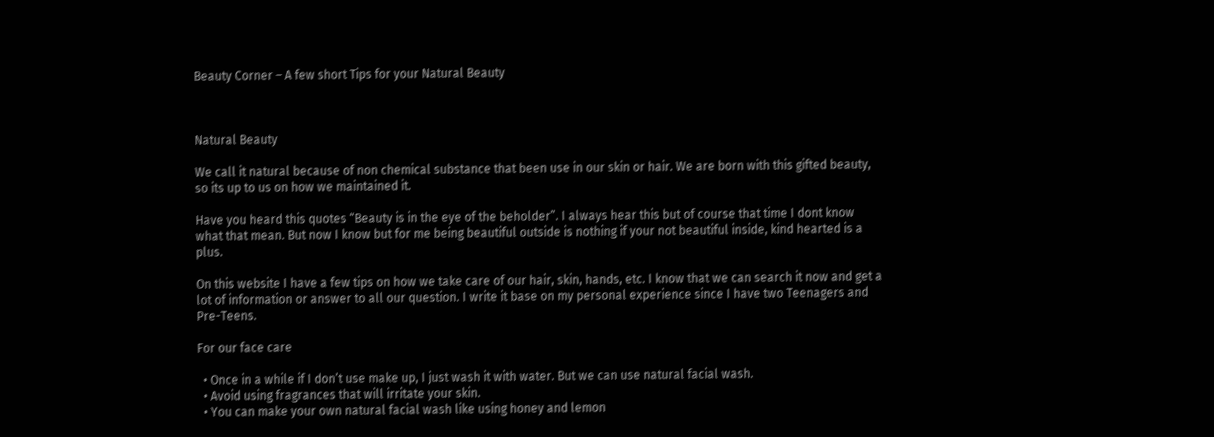Beauty Corner – A few short Tips for your Natural Beauty



Natural Beauty

We call it natural because of non chemical substance that been use in our skin or hair. We are born with this gifted beauty, so its up to us on how we maintained it.

Have you heard this quotes “Beauty is in the eye of the beholder”. I always hear this but of course that time I dont know what that mean. But now I know but for me being beautiful outside is nothing if your not beautiful inside, kind hearted is a plus.

On this website I have a few tips on how we take care of our hair, skin, hands, etc. I know that we can search it now and get a lot of information or answer to all our question. I write it base on my personal experience since I have two Teenagers and Pre-Teens.

For our face care

  • Once in a while if I don’t use make up, I just wash it with water. But we can use natural facial wash.
  • Avoid using fragrances that will irritate your skin.
  • You can make your own natural facial wash like using honey and lemon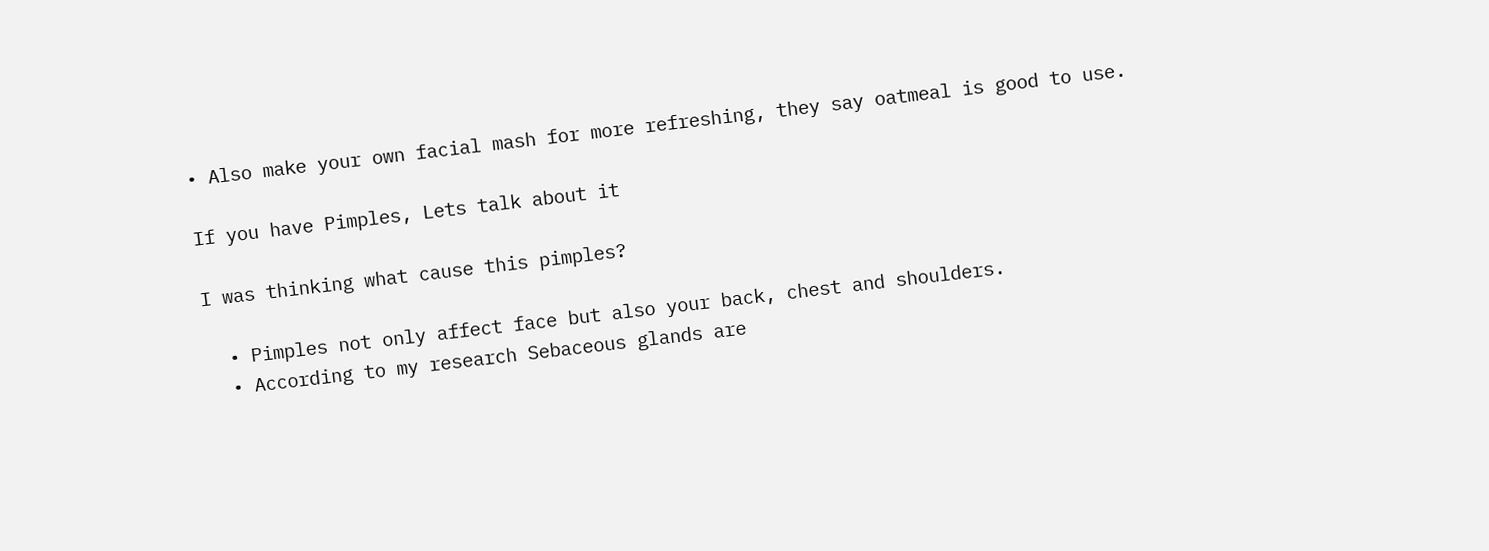• Also make your own facial mash for more refreshing, they say oatmeal is good to use.

If you have Pimples, Lets talk about it

I was thinking what cause this pimples?

  • Pimples not only affect face but also your back, chest and shoulders.
  • According to my research Sebaceous glands are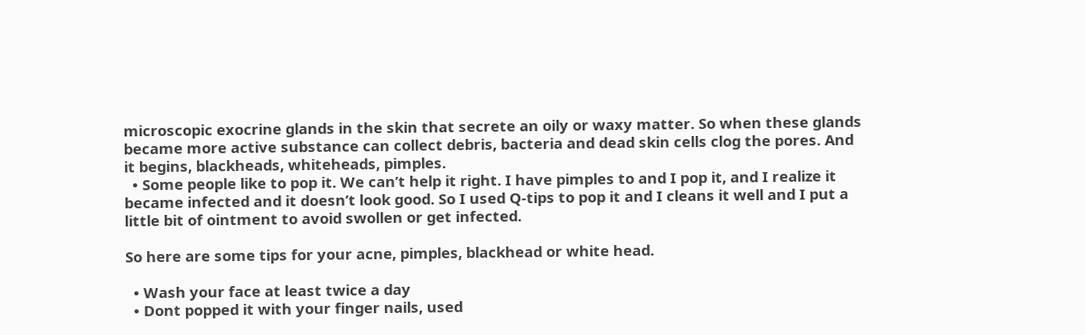microscopic exocrine glands in the skin that secrete an oily or waxy matter. So when these glands became more active substance can collect debris, bacteria and dead skin cells clog the pores. And it begins, blackheads, whiteheads, pimples.
  • Some people like to pop it. We can’t help it right. I have pimples to and I pop it, and I realize it became infected and it doesn’t look good. So I used Q-tips to pop it and I cleans it well and I put a little bit of ointment to avoid swollen or get infected.

So here are some tips for your acne, pimples, blackhead or white head.

  • Wash your face at least twice a day
  • Dont popped it with your finger nails, used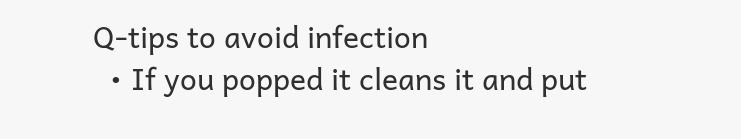Q-tips to avoid infection
  • If you popped it cleans it and put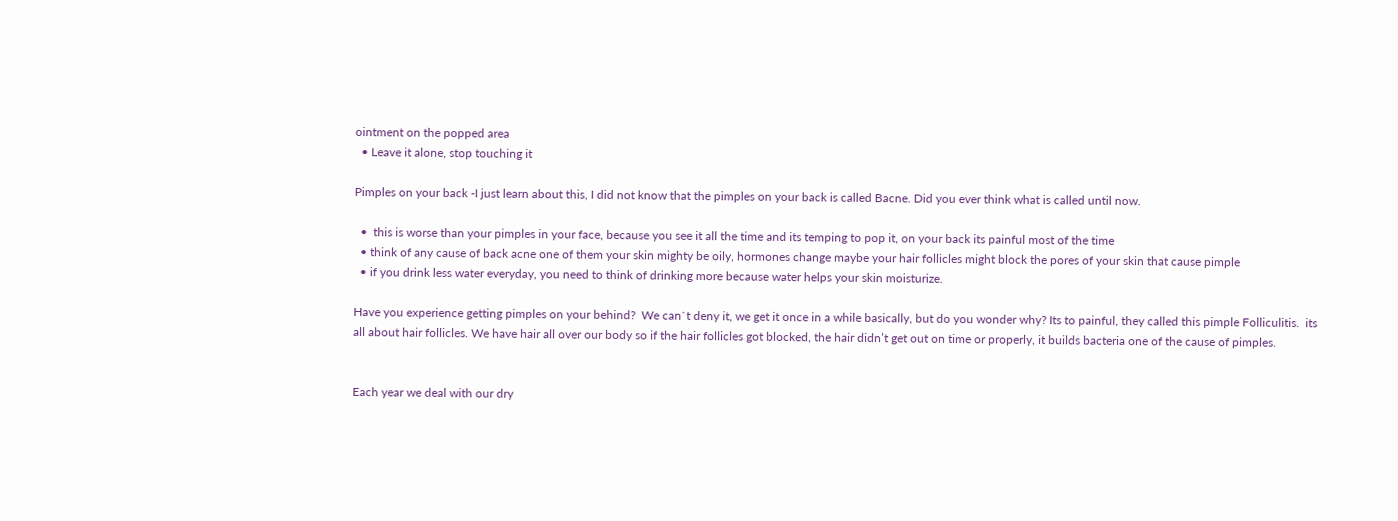ointment on the popped area
  • Leave it alone, stop touching it

Pimples on your back -I just learn about this, I did not know that the pimples on your back is called Bacne. Did you ever think what is called until now.

  •  this is worse than your pimples in your face, because you see it all the time and its temping to pop it, on your back its painful most of the time
  • think of any cause of back acne one of them your skin mighty be oily, hormones change maybe your hair follicles might block the pores of your skin that cause pimple
  • if you drink less water everyday, you need to think of drinking more because water helps your skin moisturize.

Have you experience getting pimples on your behind?  We can`t deny it, we get it once in a while basically, but do you wonder why? Its to painful, they called this pimple Folliculitis.  its all about hair follicles. We have hair all over our body so if the hair follicles got blocked, the hair didn’t get out on time or properly, it builds bacteria one of the cause of pimples.


Each year we deal with our dry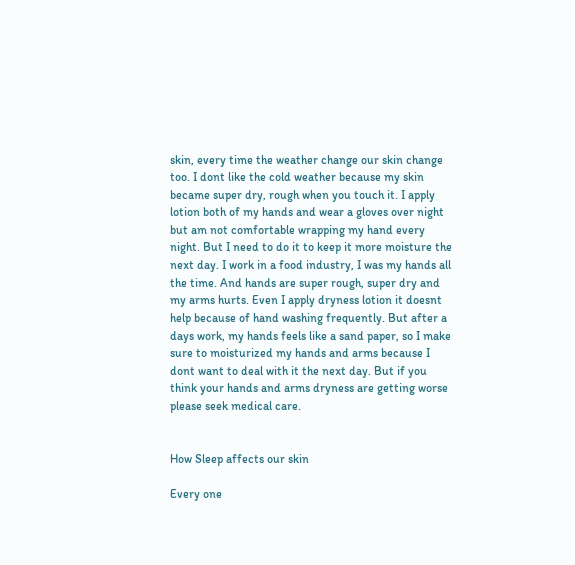skin, every time the weather change our skin change too. I dont like the cold weather because my skin became super dry, rough when you touch it. I apply lotion both of my hands and wear a gloves over night but am not comfortable wrapping my hand every night. But I need to do it to keep it more moisture the next day. I work in a food industry, I was my hands all the time. And hands are super rough, super dry and my arms hurts. Even I apply dryness lotion it doesnt help because of hand washing frequently. But after a days work, my hands feels like a sand paper, so I make sure to moisturized my hands and arms because I dont want to deal with it the next day. But if you think your hands and arms dryness are getting worse please seek medical care.


How Sleep affects our skin

Every one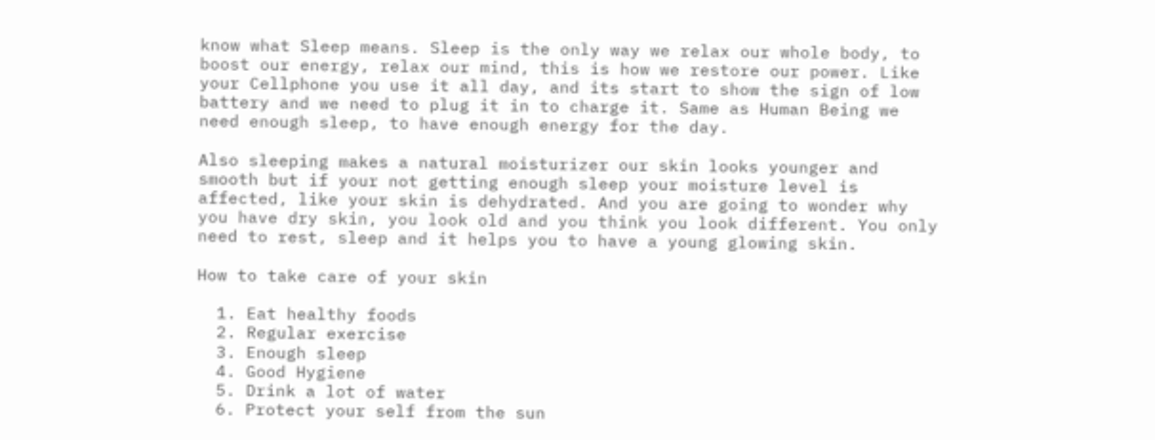know what Sleep means. Sleep is the only way we relax our whole body, to boost our energy, relax our mind, this is how we restore our power. Like your Cellphone you use it all day, and its start to show the sign of low battery and we need to plug it in to charge it. Same as Human Being we need enough sleep, to have enough energy for the day.

Also sleeping makes a natural moisturizer our skin looks younger and smooth but if your not getting enough sleep your moisture level is affected, like your skin is dehydrated. And you are going to wonder why you have dry skin, you look old and you think you look different. You only need to rest, sleep and it helps you to have a young glowing skin.

How to take care of your skin

  1. Eat healthy foods
  2. Regular exercise
  3. Enough sleep
  4. Good Hygiene
  5. Drink a lot of water
  6. Protect your self from the sun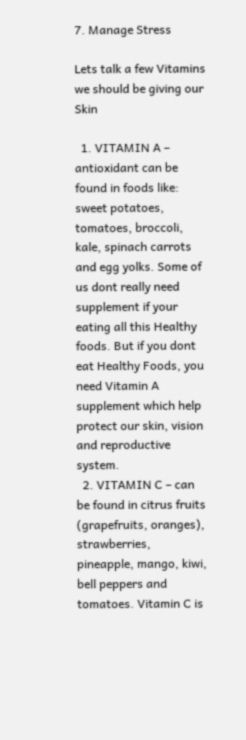7. Manage Stress

Lets talk a few Vitamins we should be giving our Skin

  1. VITAMIN A – antioxidant can be found in foods like: sweet potatoes, tomatoes, broccoli, kale, spinach carrots and egg yolks. Some of us dont really need supplement if your eating all this Healthy foods. But if you dont eat Healthy Foods, you need Vitamin A supplement which help protect our skin, vision and reproductive system.
  2. VITAMIN C – can be found in citrus fruits (grapefruits, oranges), strawberries, pineapple, mango, kiwi, bell peppers and tomatoes. Vitamin C is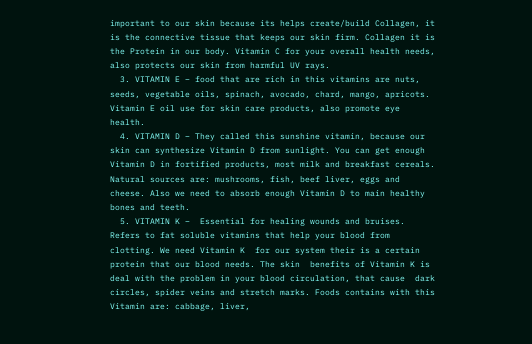important to our skin because its helps create/build Collagen, it is the connective tissue that keeps our skin firm. Collagen it is the Protein in our body. Vitamin C for your overall health needs, also protects our skin from harmful UV rays.
  3. VITAMIN E – food that are rich in this vitamins are nuts, seeds, vegetable oils, spinach, avocado, chard, mango, apricots. Vitamin E oil use for skin care products, also promote eye health.
  4. VITAMIN D – They called this sunshine vitamin, because our skin can synthesize Vitamin D from sunlight. You can get enough Vitamin D in fortified products, most milk and breakfast cereals. Natural sources are: mushrooms, fish, beef liver, eggs and cheese. Also we need to absorb enough Vitamin D to main healthy bones and teeth.
  5. VITAMIN K –  Essential for healing wounds and bruises.  Refers to fat soluble vitamins that help your blood from clotting. We need Vitamin K  for our system their is a certain protein that our blood needs. The skin  benefits of Vitamin K is deal with the problem in your blood circulation, that cause  dark circles, spider veins and stretch marks. Foods contains with this Vitamin are: cabbage, liver,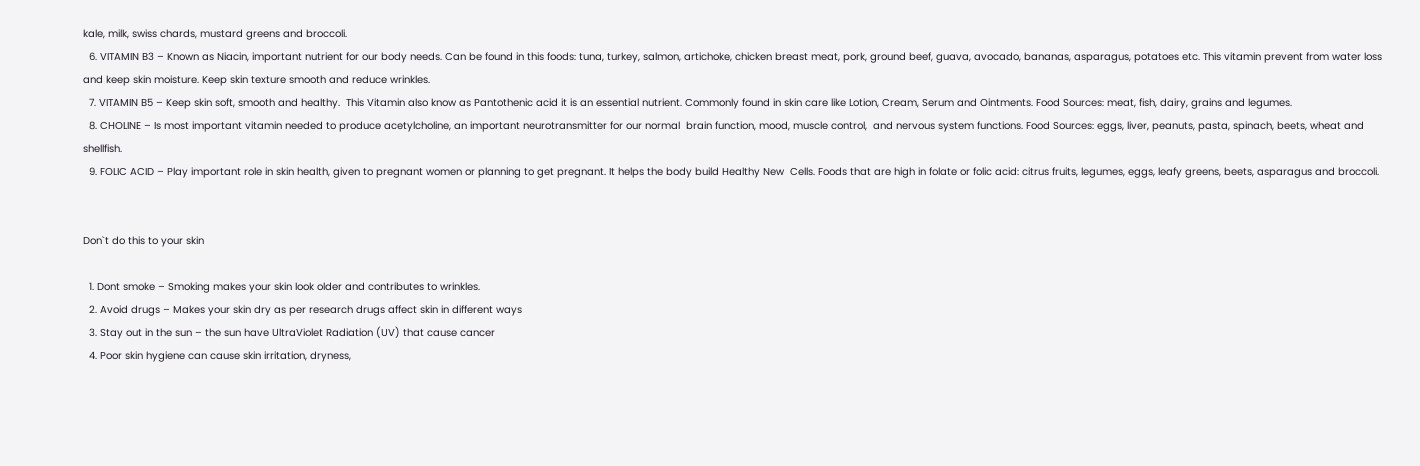kale, milk, swiss chards, mustard greens and broccoli.
  6. VITAMIN B3 – Known as Niacin, important nutrient for our body needs. Can be found in this foods: tuna, turkey, salmon, artichoke, chicken breast meat, pork, ground beef, guava, avocado, bananas, asparagus, potatoes etc. This vitamin prevent from water loss and keep skin moisture. Keep skin texture smooth and reduce wrinkles.
  7. VITAMIN B5 – Keep skin soft, smooth and healthy.  This Vitamin also know as Pantothenic acid it is an essential nutrient. Commonly found in skin care like Lotion, Cream, Serum and Ointments. Food Sources: meat, fish, dairy, grains and legumes.
  8. CHOLINE – Is most important vitamin needed to produce acetylcholine, an important neurotransmitter for our normal  brain function, mood, muscle control,  and nervous system functions. Food Sources: eggs, liver, peanuts, pasta, spinach, beets, wheat and shellfish.
  9. FOLIC ACID – Play important role in skin health, given to pregnant women or planning to get pregnant. It helps the body build Healthy New  Cells. Foods that are high in folate or folic acid: citrus fruits, legumes, eggs, leafy greens, beets, asparagus and broccoli.


Don`t do this to your skin

  1. Dont smoke – Smoking makes your skin look older and contributes to wrinkles.
  2. Avoid drugs – Makes your skin dry as per research drugs affect skin in different ways
  3. Stay out in the sun – the sun have UltraViolet Radiation (UV) that cause cancer
  4. Poor skin hygiene can cause skin irritation, dryness,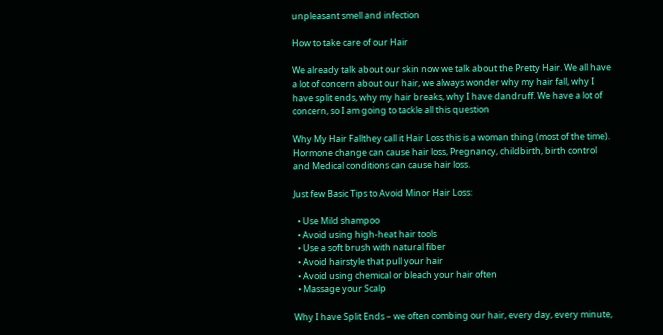unpleasant smell and infection

How to take care of our Hair

We already talk about our skin now we talk about the Pretty Hair. We all have a lot of concern about our hair, we always wonder why my hair fall, why I have split ends, why my hair breaks, why I have dandruff. We have a lot of concern, so I am going to tackle all this question

Why My Hair Fallthey call it Hair Loss this is a woman thing (most of the time). Hormone change can cause hair loss, Pregnancy, childbirth, birth control and Medical conditions can cause hair loss.

Just few Basic Tips to Avoid Minor Hair Loss:

  • Use Mild shampoo
  • Avoid using high-heat hair tools
  • Use a soft brush with natural fiber
  • Avoid hairstyle that pull your hair
  • Avoid using chemical or bleach your hair often
  • Massage your Scalp

Why I have Split Ends – we often combing our hair, every day, every minute,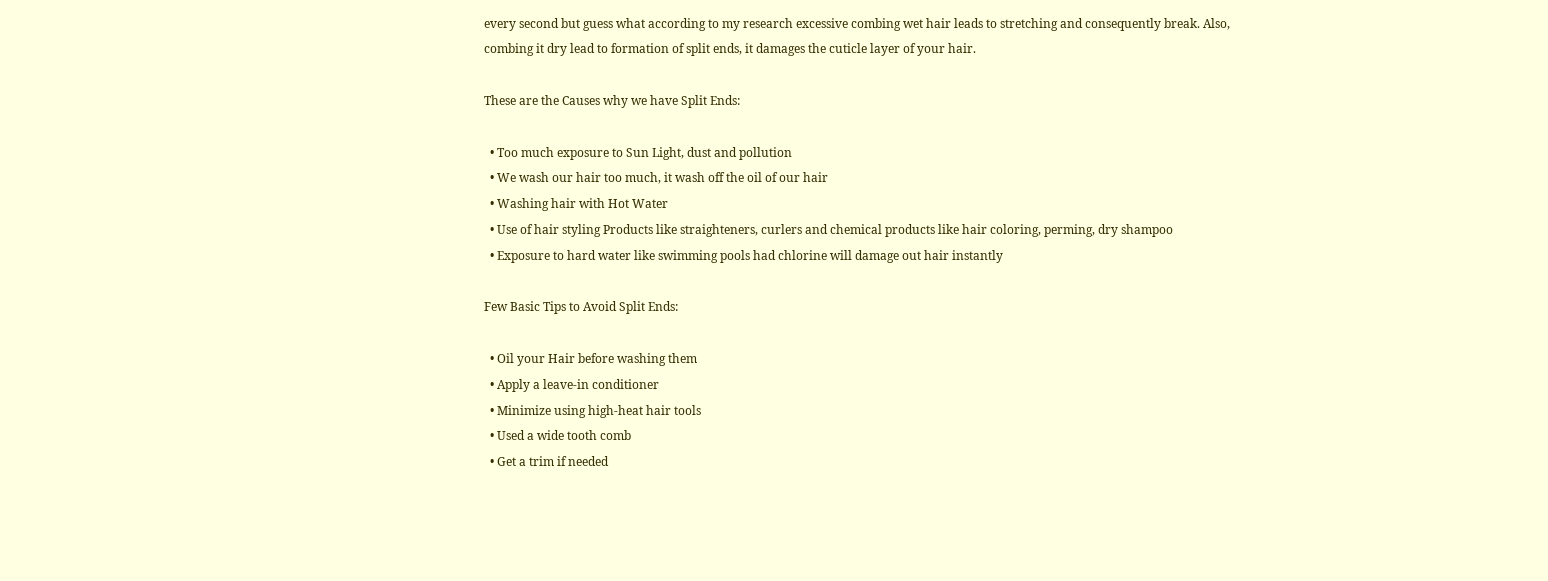every second but guess what according to my research excessive combing wet hair leads to stretching and consequently break. Also, combing it dry lead to formation of split ends, it damages the cuticle layer of your hair.

These are the Causes why we have Split Ends:

  • Too much exposure to Sun Light, dust and pollution
  • We wash our hair too much, it wash off the oil of our hair
  • Washing hair with Hot Water
  • Use of hair styling Products like straighteners, curlers and chemical products like hair coloring, perming, dry shampoo
  • Exposure to hard water like swimming pools had chlorine will damage out hair instantly

Few Basic Tips to Avoid Split Ends:

  • Oil your Hair before washing them
  • Apply a leave-in conditioner
  • Minimize using high-heat hair tools
  • Used a wide tooth comb
  • Get a trim if needed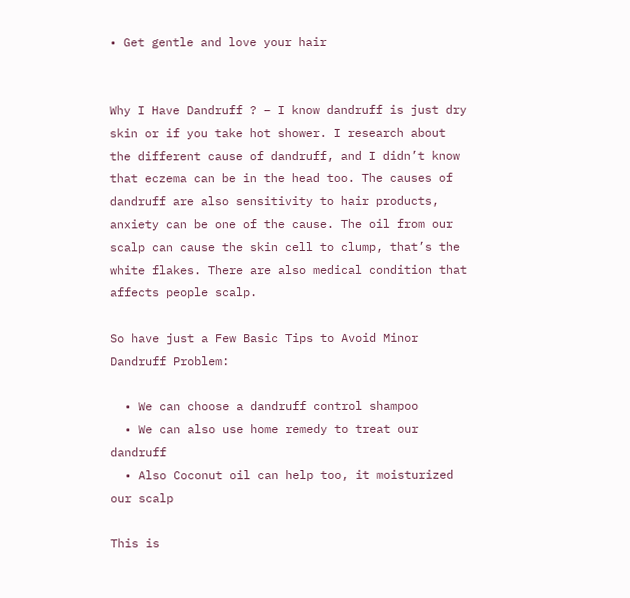• Get gentle and love your hair


Why I Have Dandruff ? – I know dandruff is just dry skin or if you take hot shower. I research about the different cause of dandruff, and I didn’t know that eczema can be in the head too. The causes of dandruff are also sensitivity to hair products, anxiety can be one of the cause. The oil from our scalp can cause the skin cell to clump, that’s the white flakes. There are also medical condition that affects people scalp.

So have just a Few Basic Tips to Avoid Minor Dandruff Problem:

  • We can choose a dandruff control shampoo
  • We can also use home remedy to treat our dandruff
  • Also Coconut oil can help too, it moisturized our scalp

This is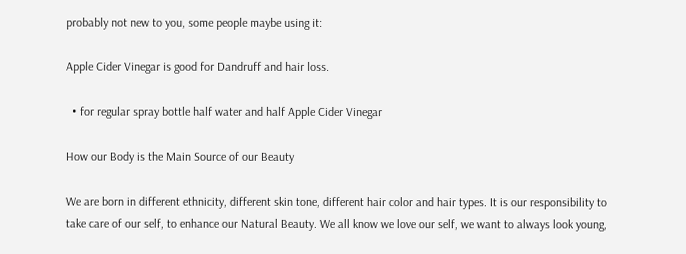probably not new to you, some people maybe using it:

Apple Cider Vinegar is good for Dandruff and hair loss.

  • for regular spray bottle half water and half Apple Cider Vinegar

How our Body is the Main Source of our Beauty

We are born in different ethnicity, different skin tone, different hair color and hair types. It is our responsibility to take care of our self, to enhance our Natural Beauty. We all know we love our self, we want to always look young,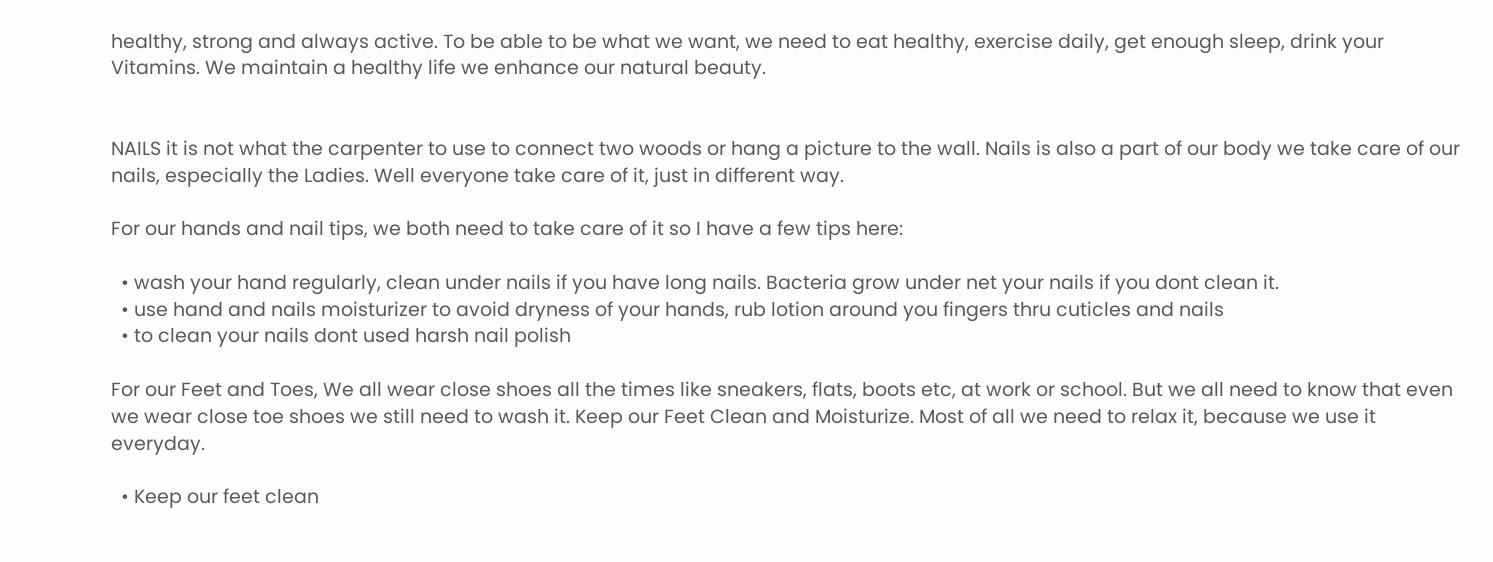healthy, strong and always active. To be able to be what we want, we need to eat healthy, exercise daily, get enough sleep, drink your Vitamins. We maintain a healthy life we enhance our natural beauty.


NAILS it is not what the carpenter to use to connect two woods or hang a picture to the wall. Nails is also a part of our body we take care of our nails, especially the Ladies. Well everyone take care of it, just in different way.

For our hands and nail tips, we both need to take care of it so I have a few tips here:

  • wash your hand regularly, clean under nails if you have long nails. Bacteria grow under net your nails if you dont clean it.
  • use hand and nails moisturizer to avoid dryness of your hands, rub lotion around you fingers thru cuticles and nails
  • to clean your nails dont used harsh nail polish

For our Feet and Toes, We all wear close shoes all the times like sneakers, flats, boots etc, at work or school. But we all need to know that even we wear close toe shoes we still need to wash it. Keep our Feet Clean and Moisturize. Most of all we need to relax it, because we use it everyday.

  • Keep our feet clean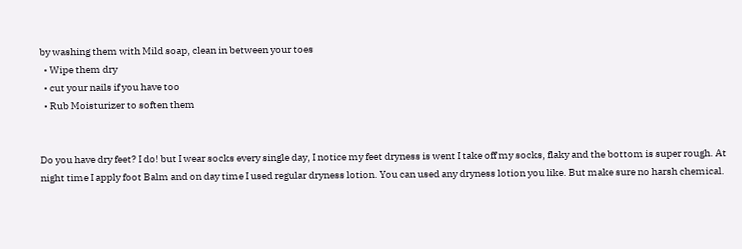by washing them with Mild soap, clean in between your toes
  • Wipe them dry
  • cut your nails if you have too
  • Rub Moisturizer to soften them


Do you have dry feet? I do! but I wear socks every single day, I notice my feet dryness is went I take off my socks, flaky and the bottom is super rough. At night time I apply foot Balm and on day time I used regular dryness lotion. You can used any dryness lotion you like. But make sure no harsh chemical.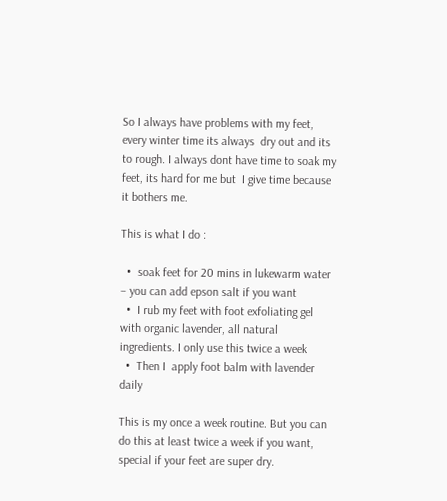So I always have problems with my feet, every winter time its always  dry out and its to rough. I always dont have time to soak my feet, its hard for me but  I give time because it bothers me.

This is what I do :

  •  soak feet for 20 mins in lukewarm water – you can add epson salt if you want
  •  I rub my feet with foot exfoliating gel with organic lavender, all natural ingredients. I only use this twice a week
  •  Then I  apply foot balm with lavender  daily

This is my once a week routine. But you can do this at least twice a week if you want, special if your feet are super dry.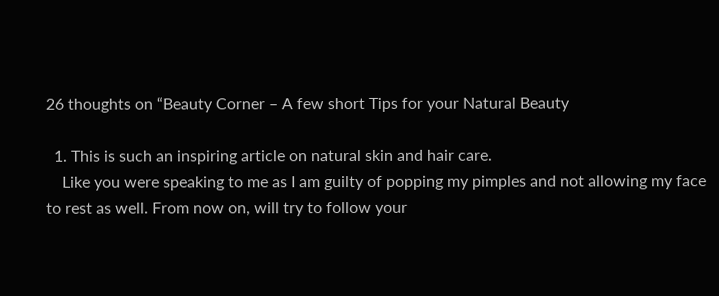26 thoughts on “Beauty Corner – A few short Tips for your Natural Beauty

  1. This is such an inspiring article on natural skin and hair care.
    Like you were speaking to me as I am guilty of popping my pimples and not allowing my face to rest as well. From now on, will try to follow your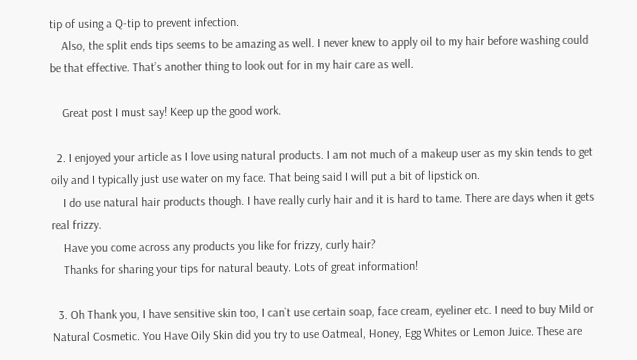tip of using a Q-tip to prevent infection.
    Also, the split ends tips seems to be amazing as well. I never knew to apply oil to my hair before washing could be that effective. That’s another thing to look out for in my hair care as well.

    Great post I must say! Keep up the good work.

  2. I enjoyed your article as I love using natural products. I am not much of a makeup user as my skin tends to get oily and I typically just use water on my face. That being said I will put a bit of lipstick on.
    I do use natural hair products though. I have really curly hair and it is hard to tame. There are days when it gets real frizzy.
    Have you come across any products you like for frizzy, curly hair?
    Thanks for sharing your tips for natural beauty. Lots of great information!

  3. Oh Thank you, I have sensitive skin too, I can`t use certain soap, face cream, eyeliner etc. I need to buy Mild or Natural Cosmetic. You Have Oily Skin did you try to use Oatmeal, Honey, Egg Whites or Lemon Juice. These are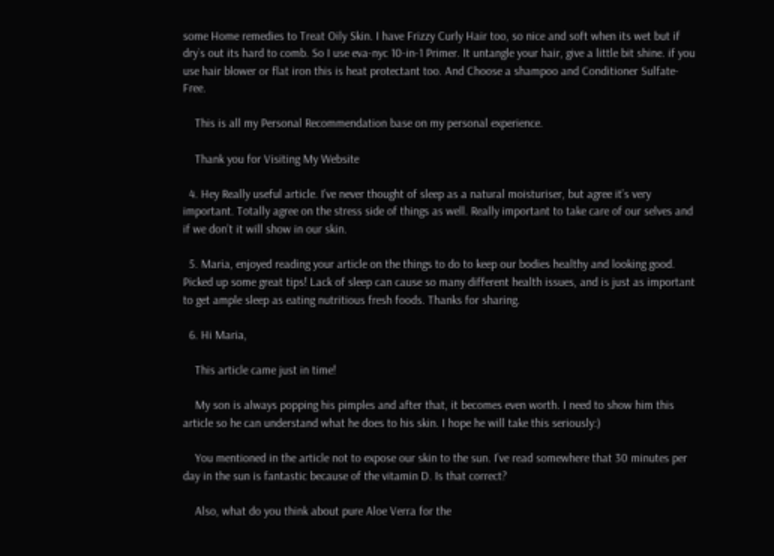some Home remedies to Treat Oily Skin. I have Frizzy Curly Hair too, so nice and soft when its wet but if dry`s out its hard to comb. So I use eva-nyc 10-in-1 Primer. It untangle your hair, give a little bit shine. if you use hair blower or flat iron this is heat protectant too. And Choose a shampoo and Conditioner Sulfate-Free.

    This is all my Personal Recommendation base on my personal experience.

    Thank you for Visiting My Website

  4. Hey Really useful article. I’ve never thought of sleep as a natural moisturiser, but agree it’s very important. Totally agree on the stress side of things as well. Really important to take care of our selves and if we don’t it will show in our skin.

  5. Maria, enjoyed reading your article on the things to do to keep our bodies healthy and looking good. Picked up some great tips! Lack of sleep can cause so many different health issues, and is just as important to get ample sleep as eating nutritious fresh foods. Thanks for sharing.

  6. Hi Maria,

    This article came just in time!

    My son is always popping his pimples and after that, it becomes even worth. I need to show him this article so he can understand what he does to his skin. I hope he will take this seriously:)

    You mentioned in the article not to expose our skin to the sun. I’ve read somewhere that 30 minutes per day in the sun is fantastic because of the vitamin D. Is that correct?

    Also, what do you think about pure Aloe Verra for the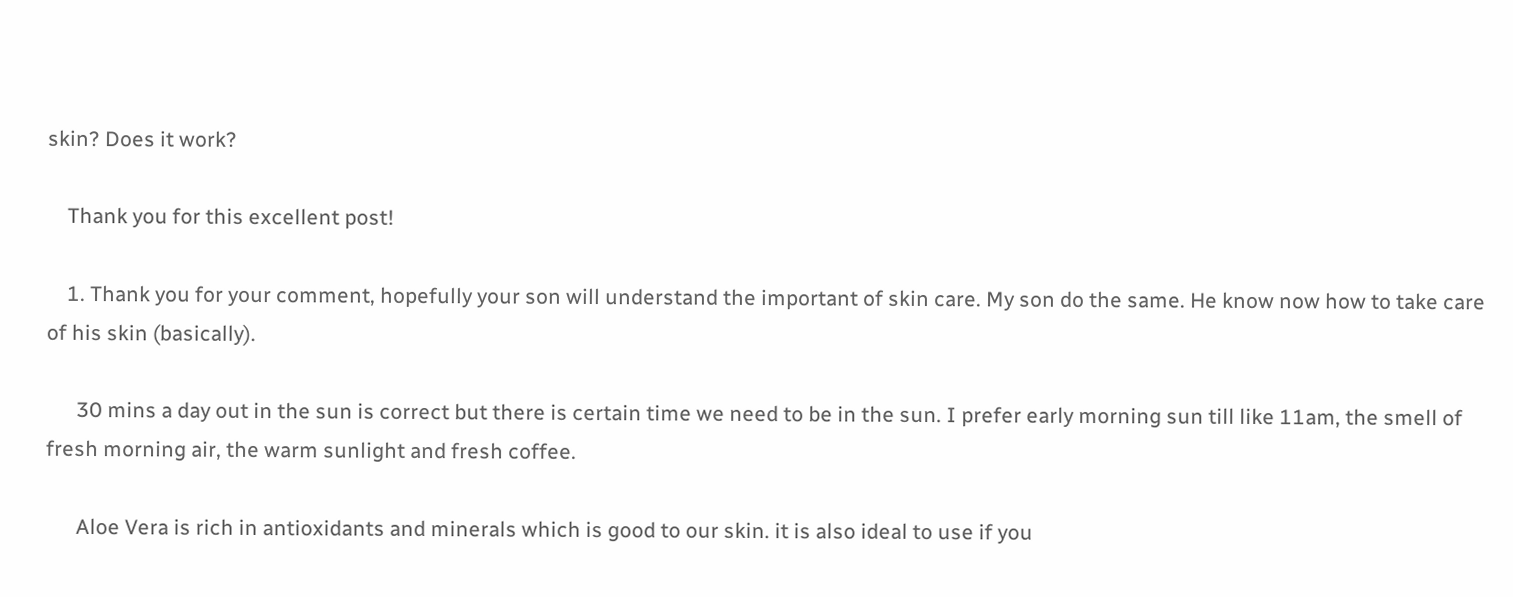skin? Does it work?

    Thank you for this excellent post!

    1. Thank you for your comment, hopefully your son will understand the important of skin care. My son do the same. He know now how to take care of his skin (basically).

      30 mins a day out in the sun is correct but there is certain time we need to be in the sun. I prefer early morning sun till like 11am, the smell of fresh morning air, the warm sunlight and fresh coffee.

      Aloe Vera is rich in antioxidants and minerals which is good to our skin. it is also ideal to use if you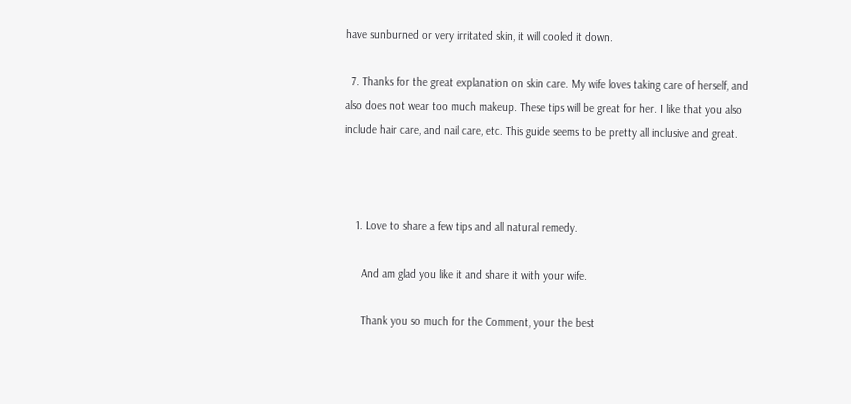have sunburned or very irritated skin, it will cooled it down.

  7. Thanks for the great explanation on skin care. My wife loves taking care of herself, and also does not wear too much makeup. These tips will be great for her. I like that you also include hair care, and nail care, etc. This guide seems to be pretty all inclusive and great.



    1. Love to share a few tips and all natural remedy.

      And am glad you like it and share it with your wife.

      Thank you so much for the Comment, your the best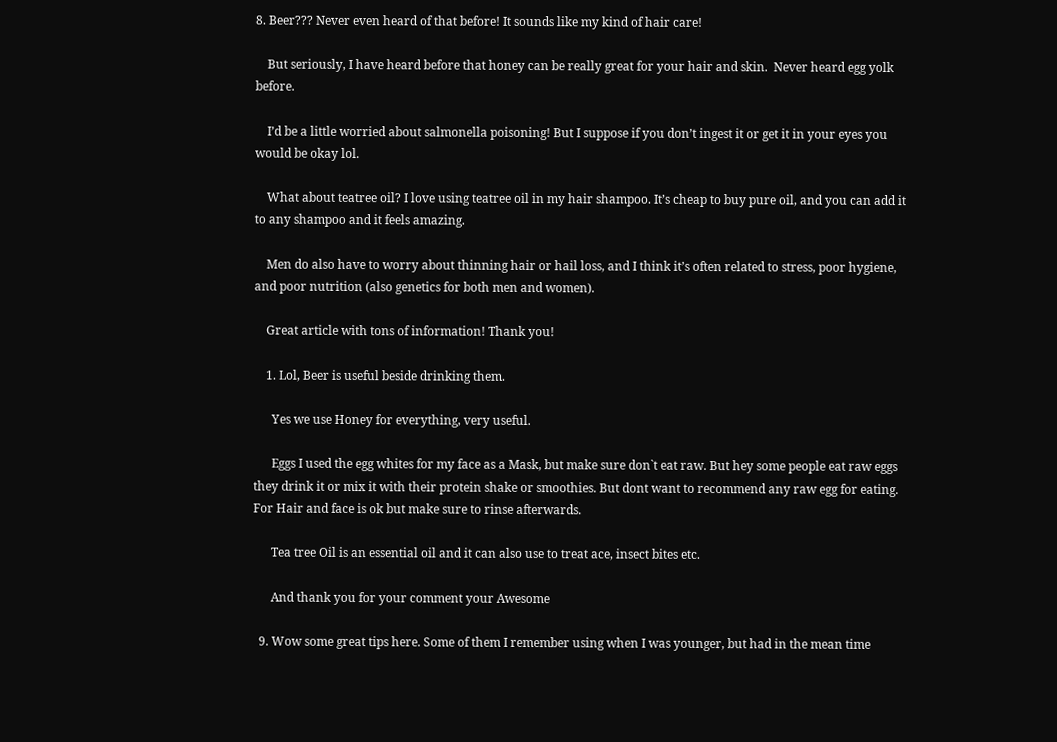8. Beer??? Never even heard of that before! It sounds like my kind of hair care!

    But seriously, I have heard before that honey can be really great for your hair and skin.  Never heard egg yolk before.

    I’d be a little worried about salmonella poisoning! But I suppose if you don’t ingest it or get it in your eyes you would be okay lol.

    What about teatree oil? I love using teatree oil in my hair shampoo. It’s cheap to buy pure oil, and you can add it to any shampoo and it feels amazing.

    Men do also have to worry about thinning hair or hail loss, and I think it’s often related to stress, poor hygiene, and poor nutrition (also genetics for both men and women).

    Great article with tons of information! Thank you!

    1. Lol, Beer is useful beside drinking them.

      Yes we use Honey for everything, very useful.

      Eggs I used the egg whites for my face as a Mask, but make sure don`t eat raw. But hey some people eat raw eggs they drink it or mix it with their protein shake or smoothies. But dont want to recommend any raw egg for eating. For Hair and face is ok but make sure to rinse afterwards.

      Tea tree Oil is an essential oil and it can also use to treat ace, insect bites etc.

      And thank you for your comment your Awesome

  9. Wow some great tips here. Some of them I remember using when I was younger, but had in the mean time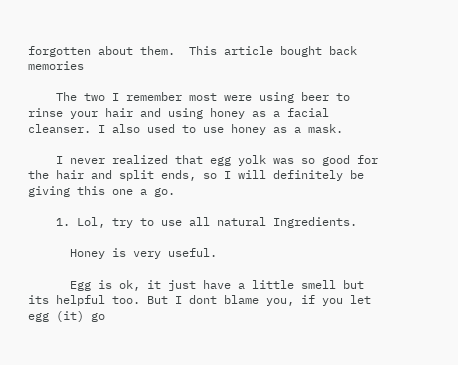forgotten about them.  This article bought back memories

    The two I remember most were using beer to rinse your hair and using honey as a facial cleanser. I also used to use honey as a mask.

    I never realized that egg yolk was so good for the hair and split ends, so I will definitely be giving this one a go.

    1. Lol, try to use all natural Ingredients.

      Honey is very useful.

      Egg is ok, it just have a little smell but its helpful too. But I dont blame you, if you let egg (it) go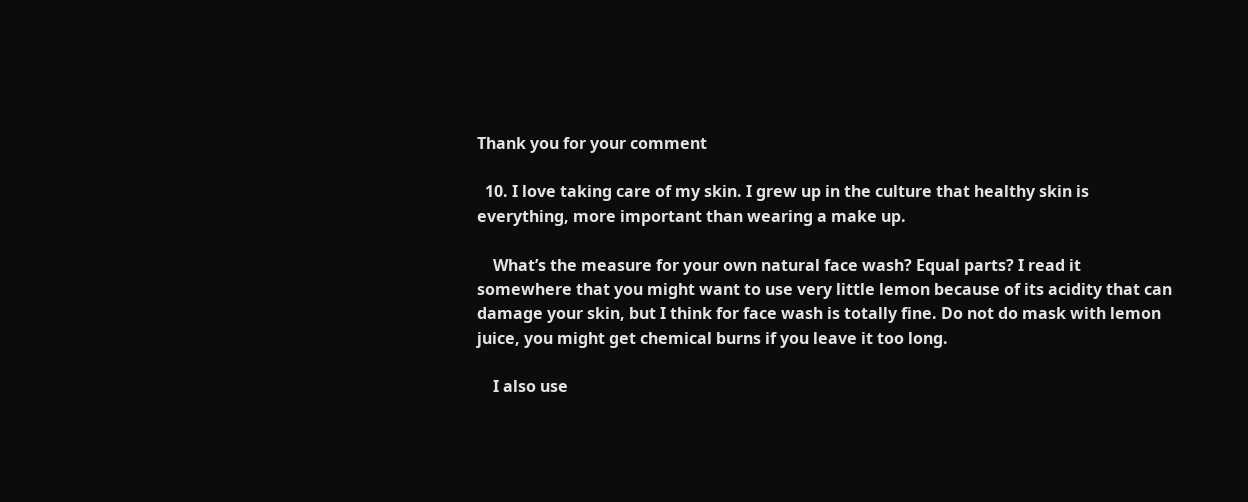Thank you for your comment

  10. I love taking care of my skin. I grew up in the culture that healthy skin is everything, more important than wearing a make up.

    What’s the measure for your own natural face wash? Equal parts? I read it somewhere that you might want to use very little lemon because of its acidity that can damage your skin, but I think for face wash is totally fine. Do not do mask with lemon juice, you might get chemical burns if you leave it too long.

    I also use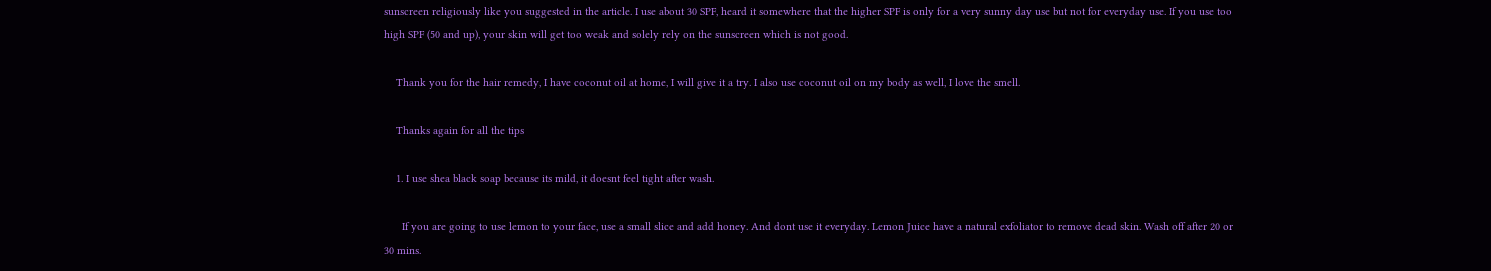sunscreen religiously like you suggested in the article. I use about 30 SPF, heard it somewhere that the higher SPF is only for a very sunny day use but not for everyday use. If you use too high SPF (50 and up), your skin will get too weak and solely rely on the sunscreen which is not good.

    Thank you for the hair remedy, I have coconut oil at home, I will give it a try. I also use coconut oil on my body as well, I love the smell.

    Thanks again for all the tips

    1. I use shea black soap because its mild, it doesnt feel tight after wash.

      If you are going to use lemon to your face, use a small slice and add honey. And dont use it everyday. Lemon Juice have a natural exfoliator to remove dead skin. Wash off after 20 or 30 mins.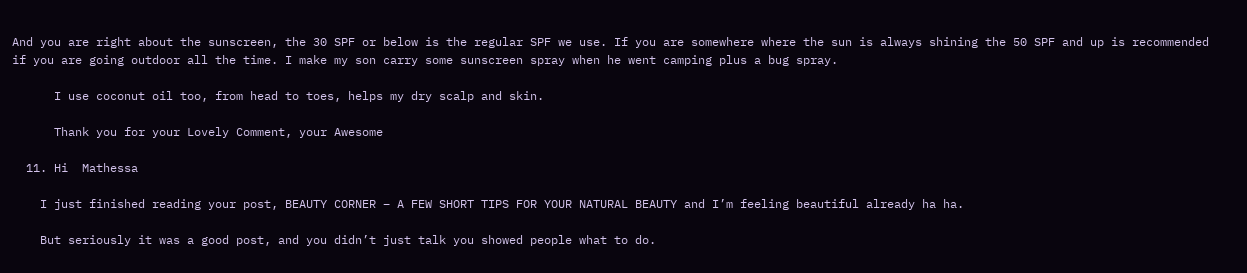And you are right about the sunscreen, the 30 SPF or below is the regular SPF we use. If you are somewhere where the sun is always shining the 50 SPF and up is recommended if you are going outdoor all the time. I make my son carry some sunscreen spray when he went camping plus a bug spray.

      I use coconut oil too, from head to toes, helps my dry scalp and skin.

      Thank you for your Lovely Comment, your Awesome

  11. Hi  Mathessa

    I just finished reading your post, BEAUTY CORNER – A FEW SHORT TIPS FOR YOUR NATURAL BEAUTY and I’m feeling beautiful already ha ha.

    But seriously it was a good post, and you didn’t just talk you showed people what to do.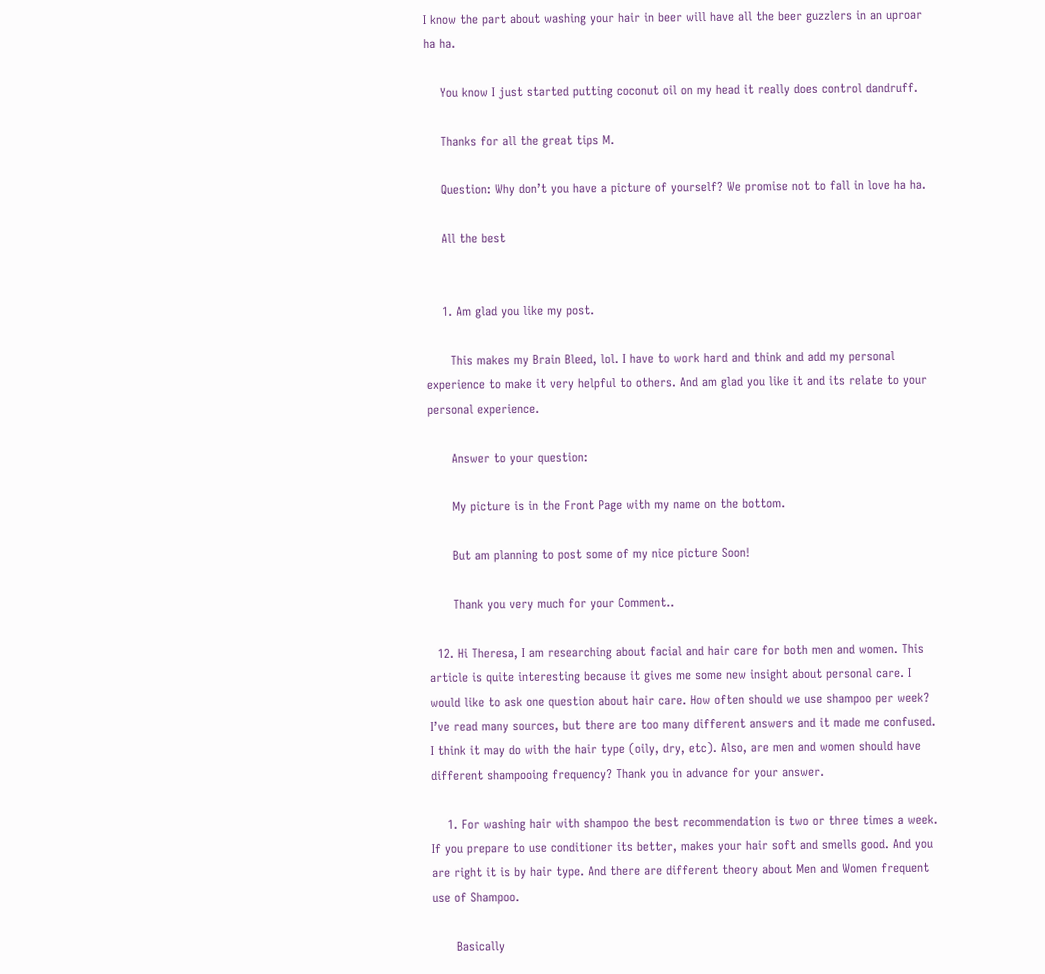I know the part about washing your hair in beer will have all the beer guzzlers in an uproar ha ha.

    You know I just started putting coconut oil on my head it really does control dandruff.

    Thanks for all the great tips M.

    Question: Why don’t you have a picture of yourself? We promise not to fall in love ha ha.

    All the best


    1. Am glad you like my post.

      This makes my Brain Bleed, lol. I have to work hard and think and add my personal experience to make it very helpful to others. And am glad you like it and its relate to your personal experience.

      Answer to your question:

      My picture is in the Front Page with my name on the bottom.

      But am planning to post some of my nice picture Soon!

      Thank you very much for your Comment..

  12. Hi Theresa, I am researching about facial and hair care for both men and women. This article is quite interesting because it gives me some new insight about personal care. I would like to ask one question about hair care. How often should we use shampoo per week? I’ve read many sources, but there are too many different answers and it made me confused. I think it may do with the hair type (oily, dry, etc). Also, are men and women should have different shampooing frequency? Thank you in advance for your answer.

    1. For washing hair with shampoo the best recommendation is two or three times a week. If you prepare to use conditioner its better, makes your hair soft and smells good. And you are right it is by hair type. And there are different theory about Men and Women frequent use of Shampoo.

      Basically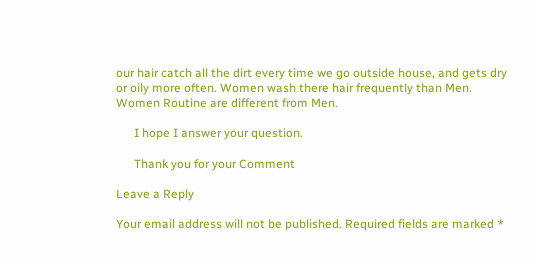our hair catch all the dirt every time we go outside house, and gets dry or oily more often. Women wash there hair frequently than Men. Women Routine are different from Men.

      I hope I answer your question.

      Thank you for your Comment

Leave a Reply

Your email address will not be published. Required fields are marked *